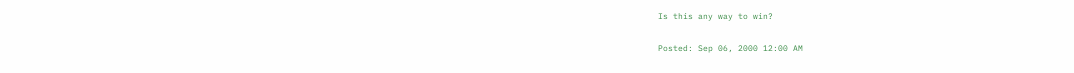Is this any way to win?

Posted: Sep 06, 2000 12:00 AM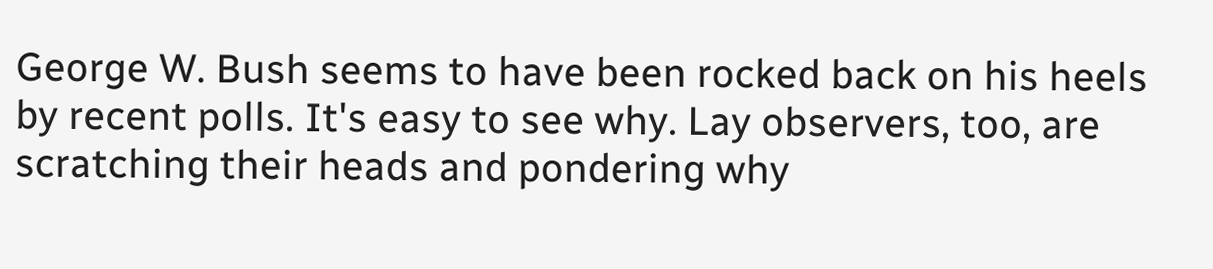George W. Bush seems to have been rocked back on his heels by recent polls. It's easy to see why. Lay observers, too, are scratching their heads and pondering why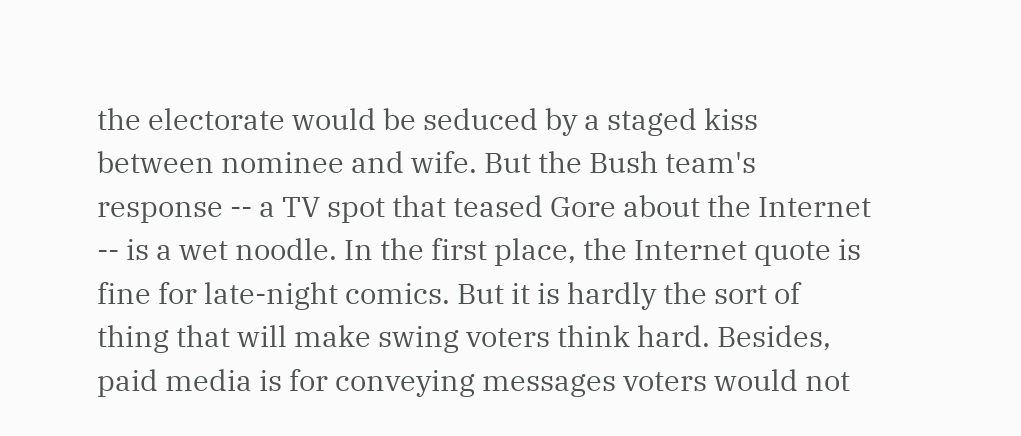the electorate would be seduced by a staged kiss between nominee and wife. But the Bush team's response -- a TV spot that teased Gore about the Internet -- is a wet noodle. In the first place, the Internet quote is fine for late-night comics. But it is hardly the sort of thing that will make swing voters think hard. Besides, paid media is for conveying messages voters would not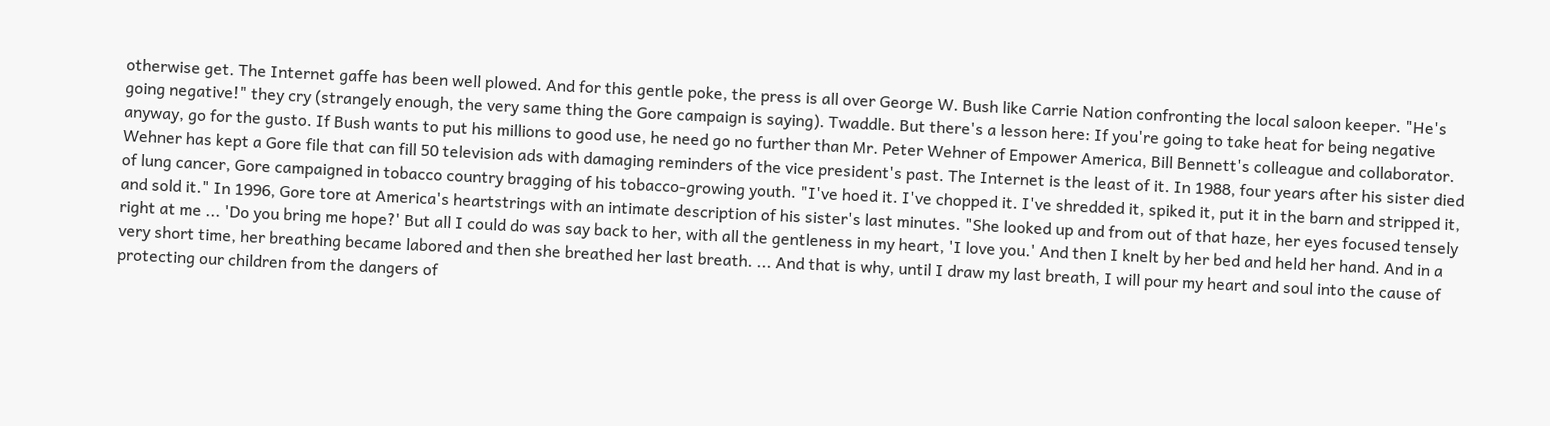otherwise get. The Internet gaffe has been well plowed. And for this gentle poke, the press is all over George W. Bush like Carrie Nation confronting the local saloon keeper. "He's going negative!" they cry (strangely enough, the very same thing the Gore campaign is saying). Twaddle. But there's a lesson here: If you're going to take heat for being negative anyway, go for the gusto. If Bush wants to put his millions to good use, he need go no further than Mr. Peter Wehner of Empower America, Bill Bennett's colleague and collaborator. Wehner has kept a Gore file that can fill 50 television ads with damaging reminders of the vice president's past. The Internet is the least of it. In 1988, four years after his sister died of lung cancer, Gore campaigned in tobacco country bragging of his tobacco-growing youth. "I've hoed it. I've chopped it. I've shredded it, spiked it, put it in the barn and stripped it, and sold it." In 1996, Gore tore at America's heartstrings with an intimate description of his sister's last minutes. "She looked up and from out of that haze, her eyes focused tensely right at me ... 'Do you bring me hope?' But all I could do was say back to her, with all the gentleness in my heart, 'I love you.' And then I knelt by her bed and held her hand. And in a very short time, her breathing became labored and then she breathed her last breath. ... And that is why, until I draw my last breath, I will pour my heart and soul into the cause of protecting our children from the dangers of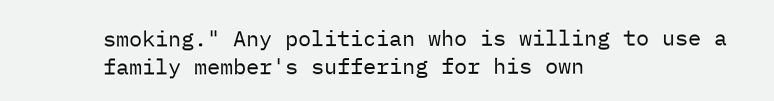smoking." Any politician who is willing to use a family member's suffering for his own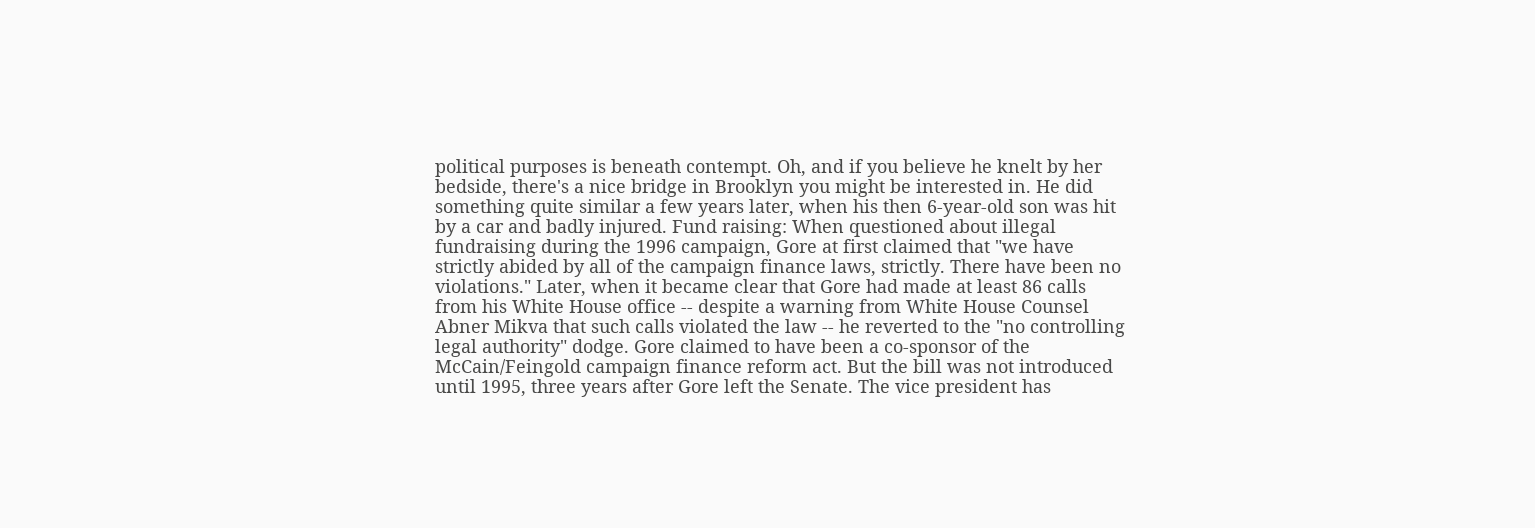political purposes is beneath contempt. Oh, and if you believe he knelt by her bedside, there's a nice bridge in Brooklyn you might be interested in. He did something quite similar a few years later, when his then 6-year-old son was hit by a car and badly injured. Fund raising: When questioned about illegal fundraising during the 1996 campaign, Gore at first claimed that "we have strictly abided by all of the campaign finance laws, strictly. There have been no violations." Later, when it became clear that Gore had made at least 86 calls from his White House office -- despite a warning from White House Counsel Abner Mikva that such calls violated the law -- he reverted to the "no controlling legal authority" dodge. Gore claimed to have been a co-sponsor of the McCain/Feingold campaign finance reform act. But the bill was not introduced until 1995, three years after Gore left the Senate. The vice president has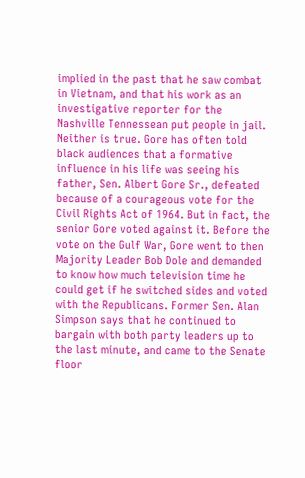implied in the past that he saw combat in Vietnam, and that his work as an investigative reporter for the Nashville Tennessean put people in jail. Neither is true. Gore has often told black audiences that a formative influence in his life was seeing his father, Sen. Albert Gore Sr., defeated because of a courageous vote for the Civil Rights Act of 1964. But in fact, the senior Gore voted against it. Before the vote on the Gulf War, Gore went to then Majority Leader Bob Dole and demanded to know how much television time he could get if he switched sides and voted with the Republicans. Former Sen. Alan Simpson says that he continued to bargain with both party leaders up to the last minute, and came to the Senate floor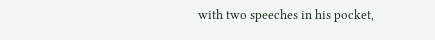with two speeches in his pocket,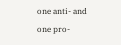one anti- and one pro-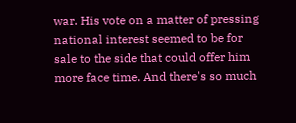war. His vote on a matter of pressing national interest seemed to be for sale to the side that could offer him more face time. And there's so much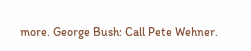more. George Bush: Call Pete Wehner.